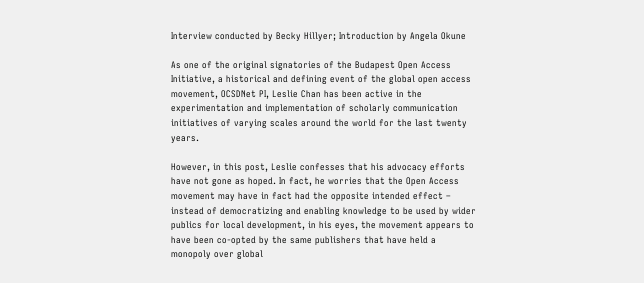Interview conducted by Becky Hillyer; Introduction by Angela Okune

As one of the original signatories of the Budapest Open Access Initiative, a historical and defining event of the global open access movement, OCSDNet PI, Leslie Chan has been active in the experimentation and implementation of scholarly communication initiatives of varying scales around the world for the last twenty years.

However, in this post, Leslie confesses that his advocacy efforts have not gone as hoped. In fact, he worries that the Open Access movement may have in fact had the opposite intended effect – instead of democratizing and enabling knowledge to be used by wider publics for local development, in his eyes, the movement appears to have been co-opted by the same publishers that have held a monopoly over global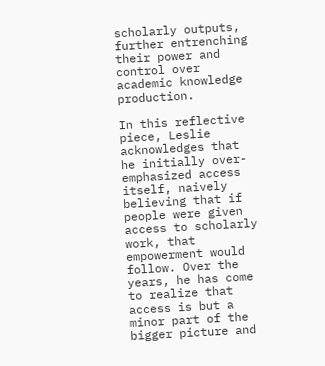scholarly outputs, further entrenching their power and control over academic knowledge production.

In this reflective piece, Leslie acknowledges that he initially over-emphasized access itself, naively believing that if people were given access to scholarly work, that empowerment would follow. Over the years, he has come to realize that access is but a minor part of the bigger picture and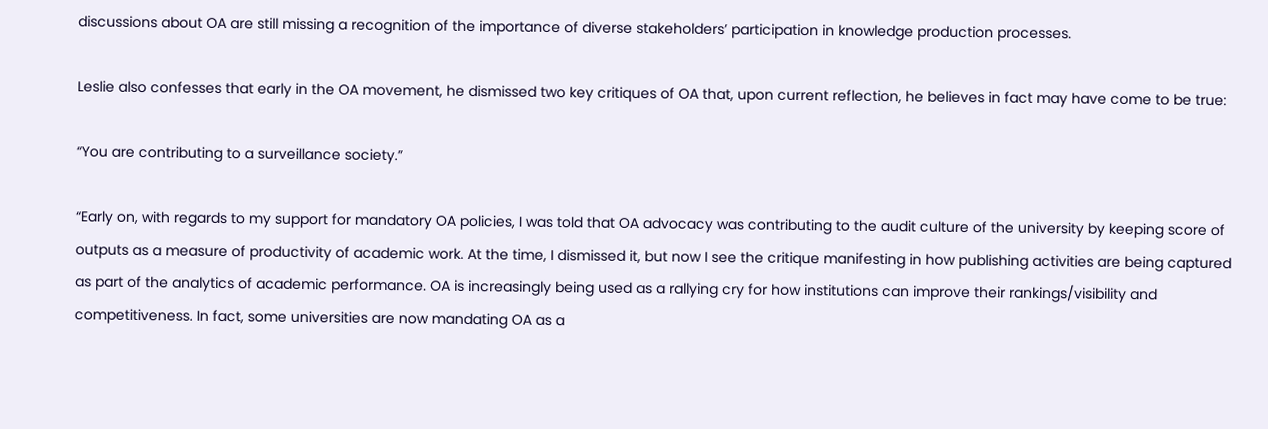discussions about OA are still missing a recognition of the importance of diverse stakeholders’ participation in knowledge production processes.

Leslie also confesses that early in the OA movement, he dismissed two key critiques of OA that, upon current reflection, he believes in fact may have come to be true:

“You are contributing to a surveillance society.”

“Early on, with regards to my support for mandatory OA policies, I was told that OA advocacy was contributing to the audit culture of the university by keeping score of outputs as a measure of productivity of academic work. At the time, I dismissed it, but now I see the critique manifesting in how publishing activities are being captured as part of the analytics of academic performance. OA is increasingly being used as a rallying cry for how institutions can improve their rankings/visibility and competitiveness. In fact, some universities are now mandating OA as a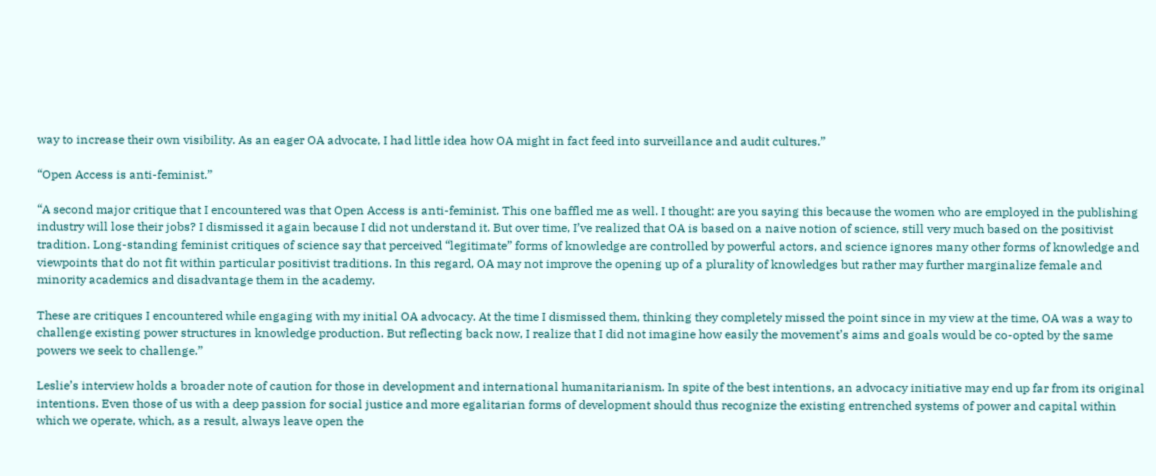way to increase their own visibility. As an eager OA advocate, I had little idea how OA might in fact feed into surveillance and audit cultures.”

“Open Access is anti-feminist.”

“A second major critique that I encountered was that Open Access is anti-feminist. This one baffled me as well. I thought: are you saying this because the women who are employed in the publishing industry will lose their jobs? I dismissed it again because I did not understand it. But over time, I’ve realized that OA is based on a naive notion of science, still very much based on the positivist tradition. Long-standing feminist critiques of science say that perceived “legitimate” forms of knowledge are controlled by powerful actors, and science ignores many other forms of knowledge and viewpoints that do not fit within particular positivist traditions. In this regard, OA may not improve the opening up of a plurality of knowledges but rather may further marginalize female and minority academics and disadvantage them in the academy.

These are critiques I encountered while engaging with my initial OA advocacy. At the time I dismissed them, thinking they completely missed the point since in my view at the time, OA was a way to challenge existing power structures in knowledge production. But reflecting back now, I realize that I did not imagine how easily the movement’s aims and goals would be co-opted by the same powers we seek to challenge.”

Leslie’s interview holds a broader note of caution for those in development and international humanitarianism. In spite of the best intentions, an advocacy initiative may end up far from its original intentions. Even those of us with a deep passion for social justice and more egalitarian forms of development should thus recognize the existing entrenched systems of power and capital within which we operate, which, as a result, always leave open the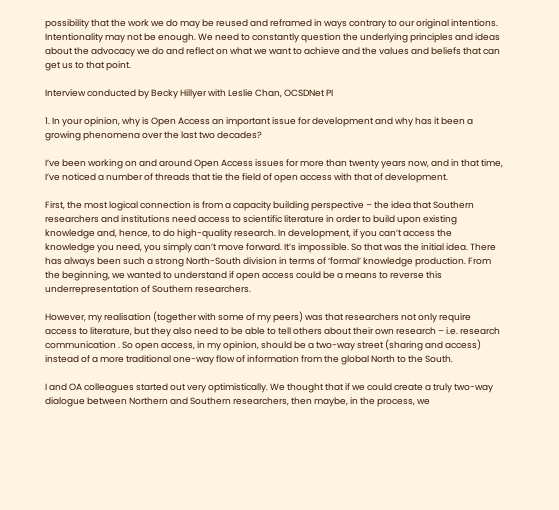possibility that the work we do may be reused and reframed in ways contrary to our original intentions. Intentionality may not be enough. We need to constantly question the underlying principles and ideas about the advocacy we do and reflect on what we want to achieve and the values and beliefs that can get us to that point.

Interview conducted by Becky Hillyer with Leslie Chan, OCSDNet PI

1. In your opinion, why is Open Access an important issue for development and why has it been a growing phenomena over the last two decades?

I’ve been working on and around Open Access issues for more than twenty years now, and in that time, I’ve noticed a number of threads that tie the field of open access with that of development.

First, the most logical connection is from a capacity building perspective – the idea that Southern researchers and institutions need access to scientific literature in order to build upon existing knowledge and, hence, to do high-quality research. In development, if you can’t access the knowledge you need, you simply can’t move forward. It’s impossible. So that was the initial idea. There has always been such a strong North-South division in terms of ‘formal’ knowledge production. From the beginning, we wanted to understand if open access could be a means to reverse this underrepresentation of Southern researchers.

However, my realisation (together with some of my peers) was that researchers not only require access to literature, but they also need to be able to tell others about their own research – i.e. research communication . So open access, in my opinion, should be a two-way street (sharing and access) instead of a more traditional one-way flow of information from the global North to the South.

I and OA colleagues started out very optimistically. We thought that if we could create a truly two-way dialogue between Northern and Southern researchers, then maybe, in the process, we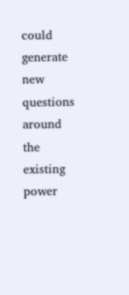could generate new questions around the existing power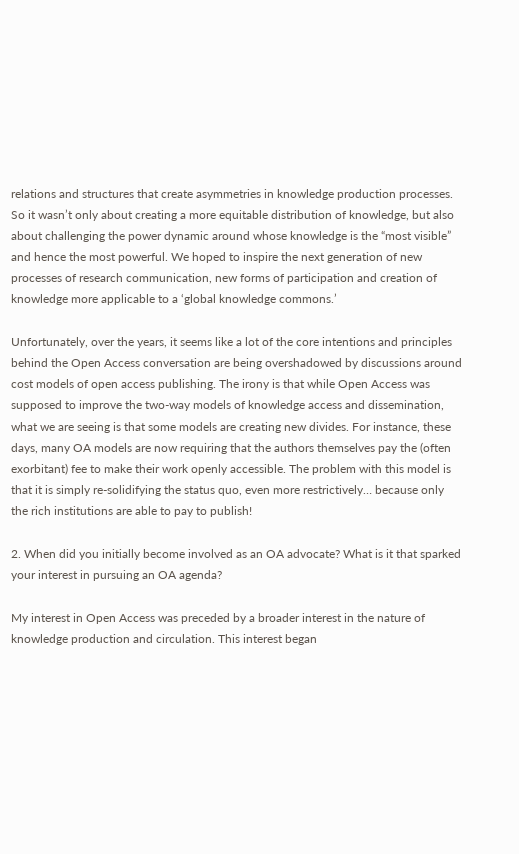relations and structures that create asymmetries in knowledge production processes. So it wasn’t only about creating a more equitable distribution of knowledge, but also about challenging the power dynamic around whose knowledge is the “most visible” and hence the most powerful. We hoped to inspire the next generation of new processes of research communication, new forms of participation and creation of knowledge more applicable to a ‘global knowledge commons.’

Unfortunately, over the years, it seems like a lot of the core intentions and principles behind the Open Access conversation are being overshadowed by discussions around cost models of open access publishing. The irony is that while Open Access was supposed to improve the two-way models of knowledge access and dissemination, what we are seeing is that some models are creating new divides. For instance, these days, many OA models are now requiring that the authors themselves pay the (often exorbitant) fee to make their work openly accessible. The problem with this model is that it is simply re-solidifying the status quo, even more restrictively… because only the rich institutions are able to pay to publish!

2. When did you initially become involved as an OA advocate? What is it that sparked your interest in pursuing an OA agenda?

My interest in Open Access was preceded by a broader interest in the nature of knowledge production and circulation. This interest began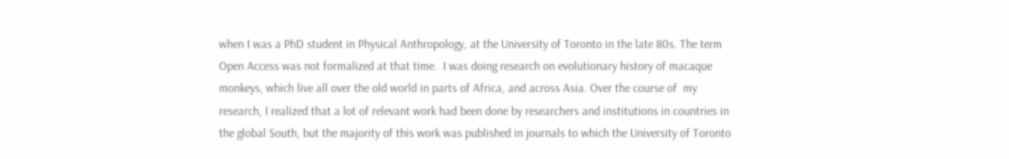when I was a PhD student in Physical Anthropology, at the University of Toronto in the late 80s. The term Open Access was not formalized at that time.  I was doing research on evolutionary history of macaque monkeys, which live all over the old world in parts of Africa, and across Asia. Over the course of  my research, I realized that a lot of relevant work had been done by researchers and institutions in countries in the global South, but the majority of this work was published in journals to which the University of Toronto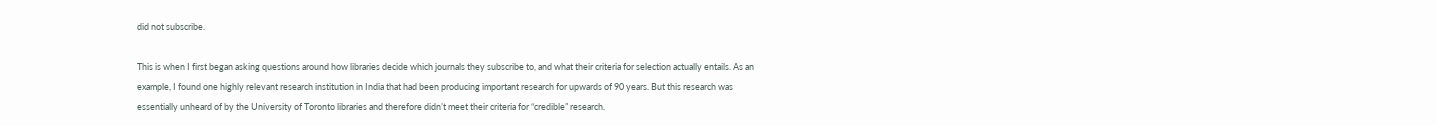did not subscribe.

This is when I first began asking questions around how libraries decide which journals they subscribe to, and what their criteria for selection actually entails. As an example, I found one highly relevant research institution in India that had been producing important research for upwards of 90 years. But this research was essentially unheard of by the University of Toronto libraries and therefore didn’t meet their criteria for “credible” research.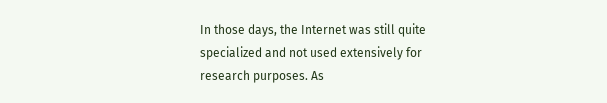In those days, the Internet was still quite specialized and not used extensively for research purposes. As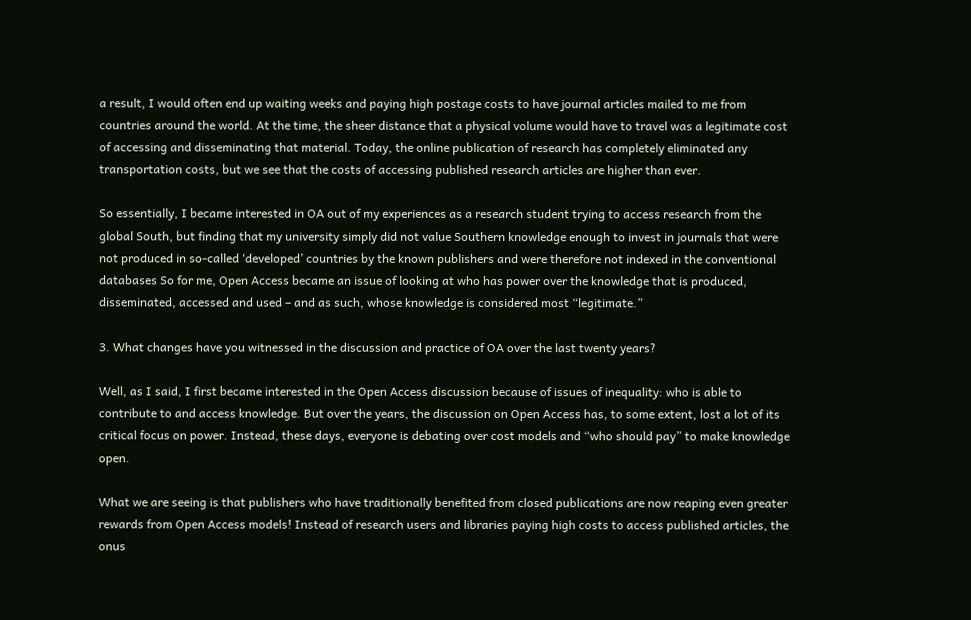a result, I would often end up waiting weeks and paying high postage costs to have journal articles mailed to me from countries around the world. At the time, the sheer distance that a physical volume would have to travel was a legitimate cost of accessing and disseminating that material. Today, the online publication of research has completely eliminated any transportation costs, but we see that the costs of accessing published research articles are higher than ever.

So essentially, I became interested in OA out of my experiences as a research student trying to access research from the  global South, but finding that my university simply did not value Southern knowledge enough to invest in journals that were not produced in so-called ‘developed’ countries by the known publishers and were therefore not indexed in the conventional databases So for me, Open Access became an issue of looking at who has power over the knowledge that is produced, disseminated, accessed and used – and as such, whose knowledge is considered most “legitimate.”

3. What changes have you witnessed in the discussion and practice of OA over the last twenty years?

Well, as I said, I first became interested in the Open Access discussion because of issues of inequality: who is able to contribute to and access knowledge. But over the years, the discussion on Open Access has, to some extent, lost a lot of its critical focus on power. Instead, these days, everyone is debating over cost models and “who should pay” to make knowledge open.

What we are seeing is that publishers who have traditionally benefited from closed publications are now reaping even greater rewards from Open Access models! Instead of research users and libraries paying high costs to access published articles, the onus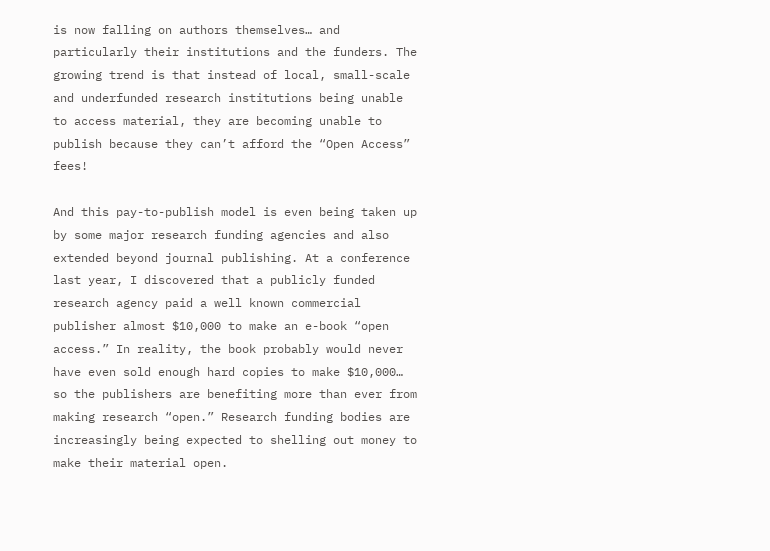is now falling on authors themselves… and particularly their institutions and the funders. The growing trend is that instead of local, small-scale and underfunded research institutions being unable to access material, they are becoming unable to publish because they can’t afford the “Open Access” fees!

And this pay-to-publish model is even being taken up by some major research funding agencies and also extended beyond journal publishing. At a conference last year, I discovered that a publicly funded research agency paid a well known commercial publisher almost $10,000 to make an e-book “open access.” In reality, the book probably would never have even sold enough hard copies to make $10,000… so the publishers are benefiting more than ever from making research “open.” Research funding bodies are increasingly being expected to shelling out money to make their material open.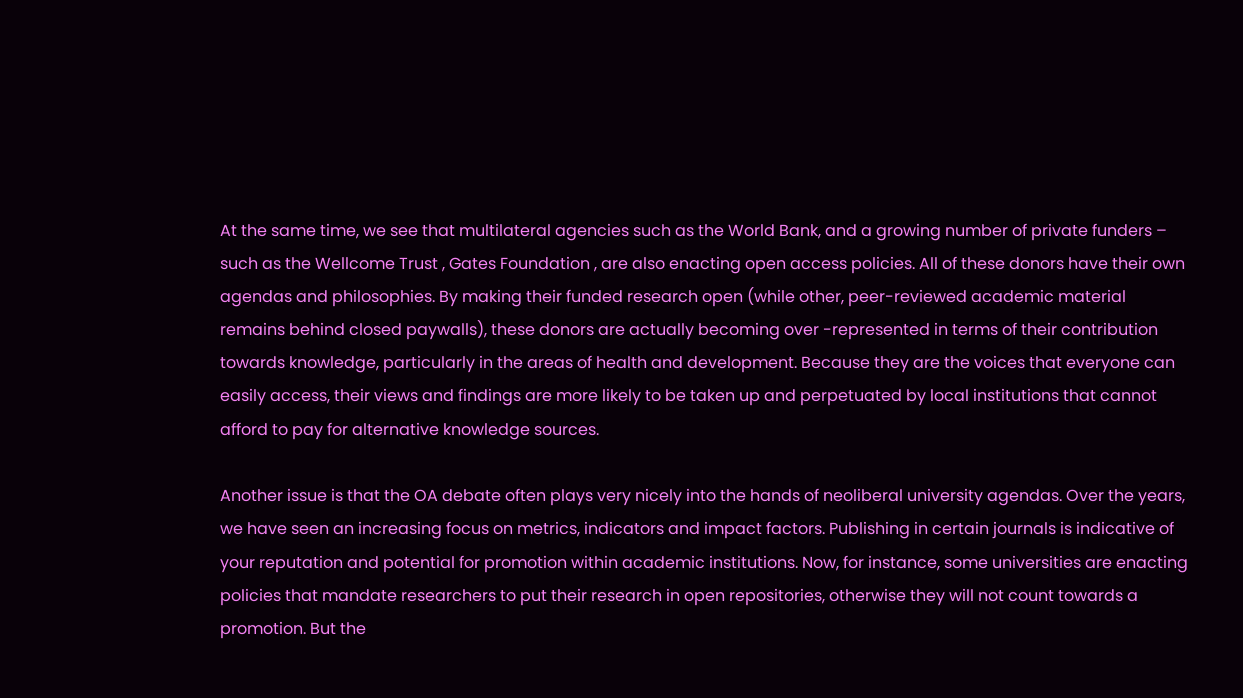At the same time, we see that multilateral agencies such as the World Bank, and a growing number of private funders – such as the Wellcome Trust , Gates Foundation , are also enacting open access policies. All of these donors have their own agendas and philosophies. By making their funded research open (while other, peer-reviewed academic material remains behind closed paywalls), these donors are actually becoming over -represented in terms of their contribution towards knowledge, particularly in the areas of health and development. Because they are the voices that everyone can easily access, their views and findings are more likely to be taken up and perpetuated by local institutions that cannot afford to pay for alternative knowledge sources.

Another issue is that the OA debate often plays very nicely into the hands of neoliberal university agendas. Over the years, we have seen an increasing focus on metrics, indicators and impact factors. Publishing in certain journals is indicative of your reputation and potential for promotion within academic institutions. Now, for instance, some universities are enacting policies that mandate researchers to put their research in open repositories, otherwise they will not count towards a promotion. But the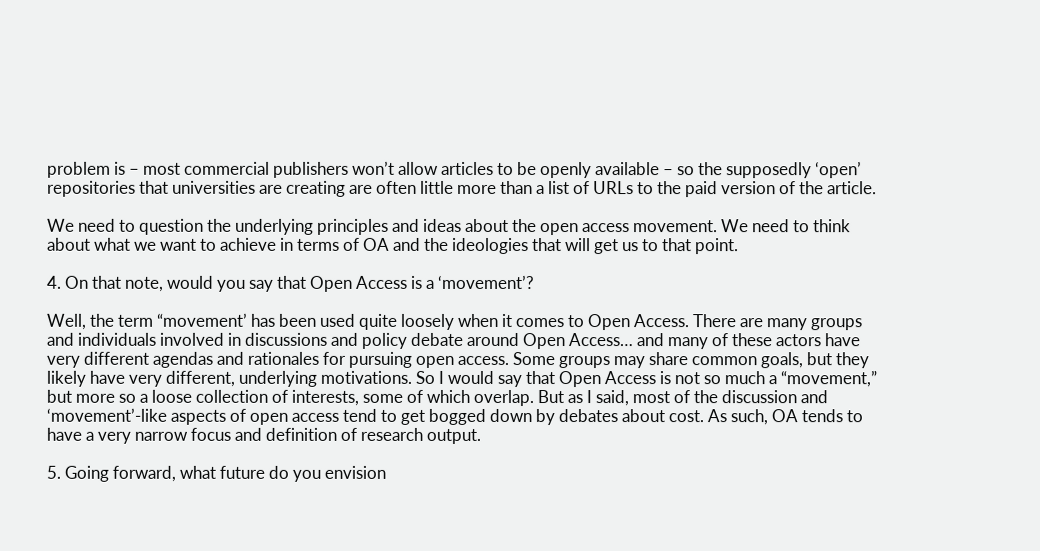problem is – most commercial publishers won’t allow articles to be openly available – so the supposedly ‘open’ repositories that universities are creating are often little more than a list of URLs to the paid version of the article.

We need to question the underlying principles and ideas about the open access movement. We need to think about what we want to achieve in terms of OA and the ideologies that will get us to that point.

4. On that note, would you say that Open Access is a ‘movement’?

Well, the term “movement’ has been used quite loosely when it comes to Open Access. There are many groups and individuals involved in discussions and policy debate around Open Access… and many of these actors have very different agendas and rationales for pursuing open access. Some groups may share common goals, but they likely have very different, underlying motivations. So I would say that Open Access is not so much a “movement,” but more so a loose collection of interests, some of which overlap. But as I said, most of the discussion and ‘movement’-like aspects of open access tend to get bogged down by debates about cost. As such, OA tends to have a very narrow focus and definition of research output.

5. Going forward, what future do you envision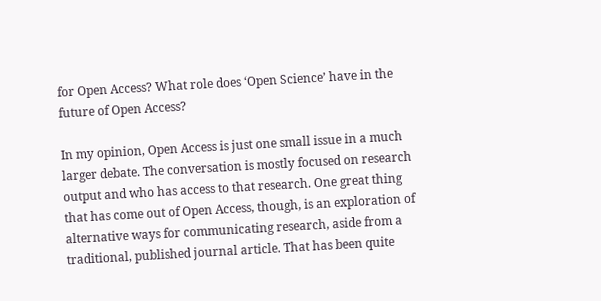for Open Access? What role does ‘Open Science’ have in the future of Open Access?

In my opinion, Open Access is just one small issue in a much larger debate. The conversation is mostly focused on research output and who has access to that research. One great thing that has come out of Open Access, though, is an exploration of alternative ways for communicating research, aside from a traditional, published journal article. That has been quite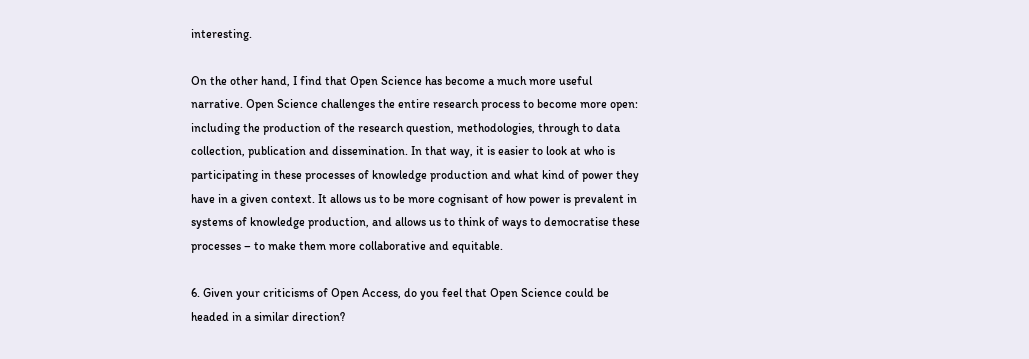interesting.

On the other hand, I find that Open Science has become a much more useful narrative. Open Science challenges the entire research process to become more open: including the production of the research question, methodologies, through to data collection, publication and dissemination. In that way, it is easier to look at who is participating in these processes of knowledge production and what kind of power they have in a given context. It allows us to be more cognisant of how power is prevalent in systems of knowledge production, and allows us to think of ways to democratise these processes – to make them more collaborative and equitable.

6. Given your criticisms of Open Access, do you feel that Open Science could be headed in a similar direction?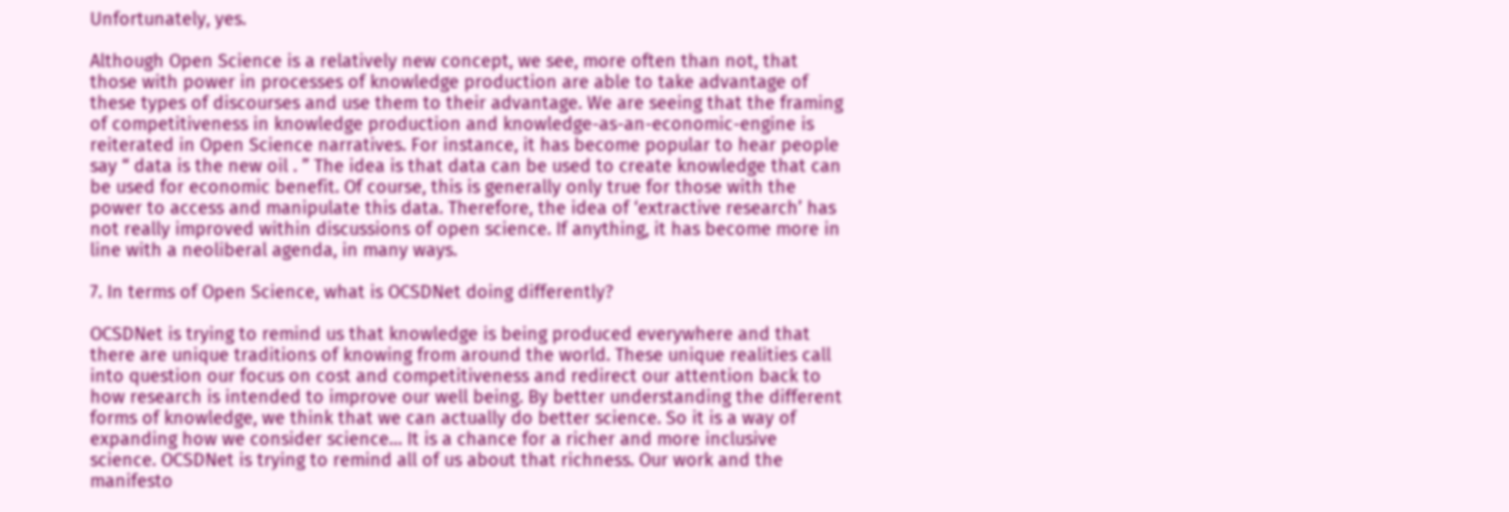Unfortunately, yes.

Although Open Science is a relatively new concept, we see, more often than not, that those with power in processes of knowledge production are able to take advantage of these types of discourses and use them to their advantage. We are seeing that the framing of competitiveness in knowledge production and knowledge-as-an-economic-engine is reiterated in Open Science narratives. For instance, it has become popular to hear people say “ data is the new oil . ” The idea is that data can be used to create knowledge that can be used for economic benefit. Of course, this is generally only true for those with the power to access and manipulate this data. Therefore, the idea of ‘extractive research’ has not really improved within discussions of open science. If anything, it has become more in line with a neoliberal agenda, in many ways.

7. In terms of Open Science, what is OCSDNet doing differently?

OCSDNet is trying to remind us that knowledge is being produced everywhere and that there are unique traditions of knowing from around the world. These unique realities call into question our focus on cost and competitiveness and redirect our attention back to how research is intended to improve our well being. By better understanding the different forms of knowledge, we think that we can actually do better science. So it is a way of expanding how we consider science… It is a chance for a richer and more inclusive science. OCSDNet is trying to remind all of us about that richness. Our work and the manifesto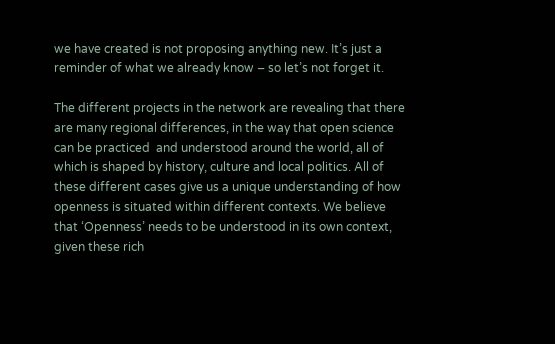we have created is not proposing anything new. It’s just a reminder of what we already know – so let’s not forget it.

The different projects in the network are revealing that there are many regional differences, in the way that open science can be practiced  and understood around the world, all of which is shaped by history, culture and local politics. All of these different cases give us a unique understanding of how openness is situated within different contexts. We believe that ‘Openness’ needs to be understood in its own context, given these rich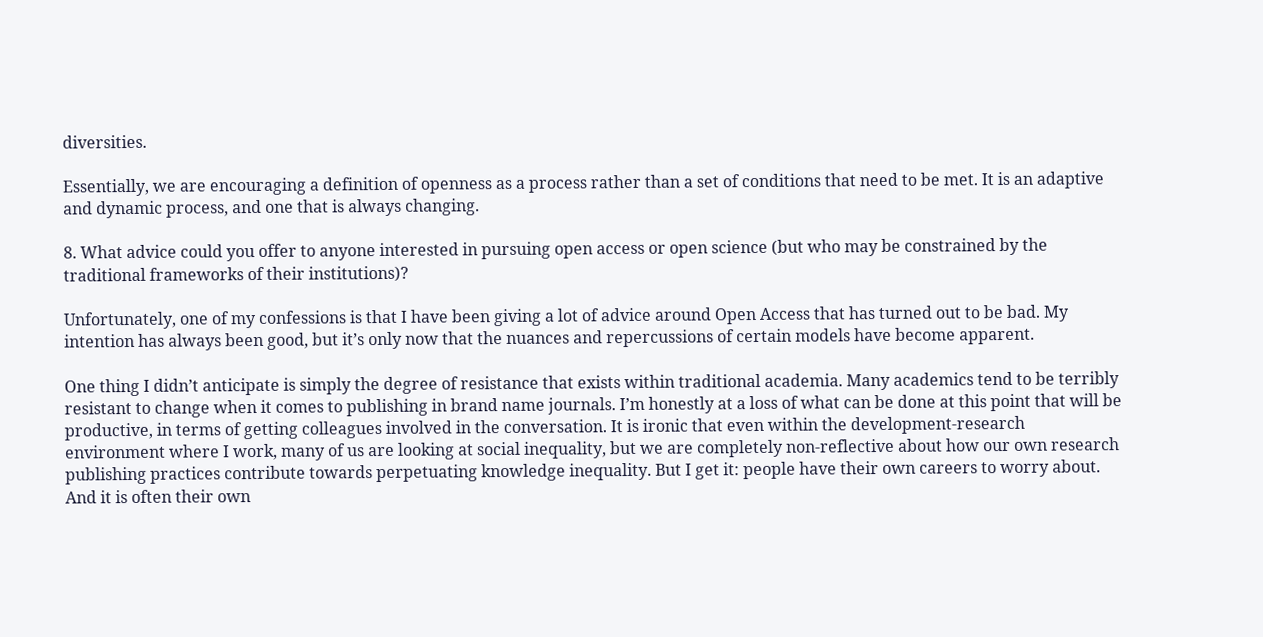diversities.

Essentially, we are encouraging a definition of openness as a process rather than a set of conditions that need to be met. It is an adaptive and dynamic process, and one that is always changing.

8. What advice could you offer to anyone interested in pursuing open access or open science (but who may be constrained by the traditional frameworks of their institutions)?

Unfortunately, one of my confessions is that I have been giving a lot of advice around Open Access that has turned out to be bad. My intention has always been good, but it’s only now that the nuances and repercussions of certain models have become apparent.

One thing I didn’t anticipate is simply the degree of resistance that exists within traditional academia. Many academics tend to be terribly resistant to change when it comes to publishing in brand name journals. I’m honestly at a loss of what can be done at this point that will be productive, in terms of getting colleagues involved in the conversation. It is ironic that even within the development-research environment where I work, many of us are looking at social inequality, but we are completely non-reflective about how our own research publishing practices contribute towards perpetuating knowledge inequality. But I get it: people have their own careers to worry about. And it is often their own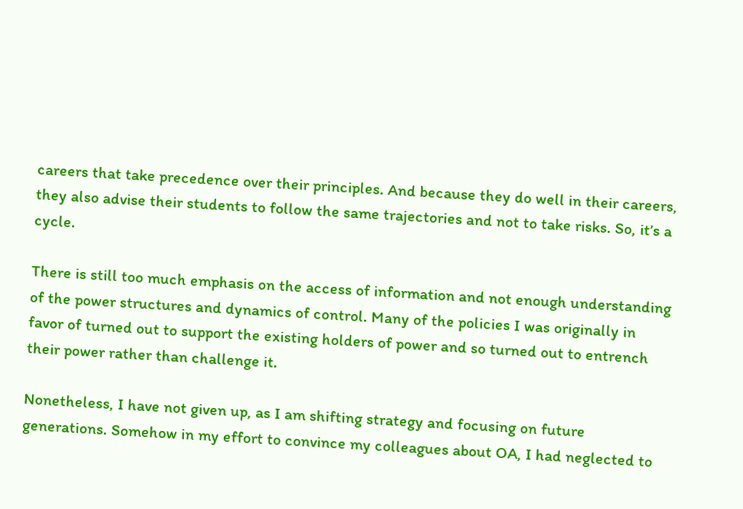careers that take precedence over their principles. And because they do well in their careers, they also advise their students to follow the same trajectories and not to take risks. So, it’s a cycle.

There is still too much emphasis on the access of information and not enough understanding of the power structures and dynamics of control. Many of the policies I was originally in favor of turned out to support the existing holders of power and so turned out to entrench their power rather than challenge it.

Nonetheless, I have not given up, as I am shifting strategy and focusing on future generations. Somehow in my effort to convince my colleagues about OA, I had neglected to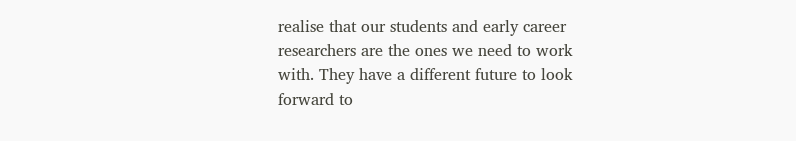realise that our students and early career researchers are the ones we need to work with. They have a different future to look forward to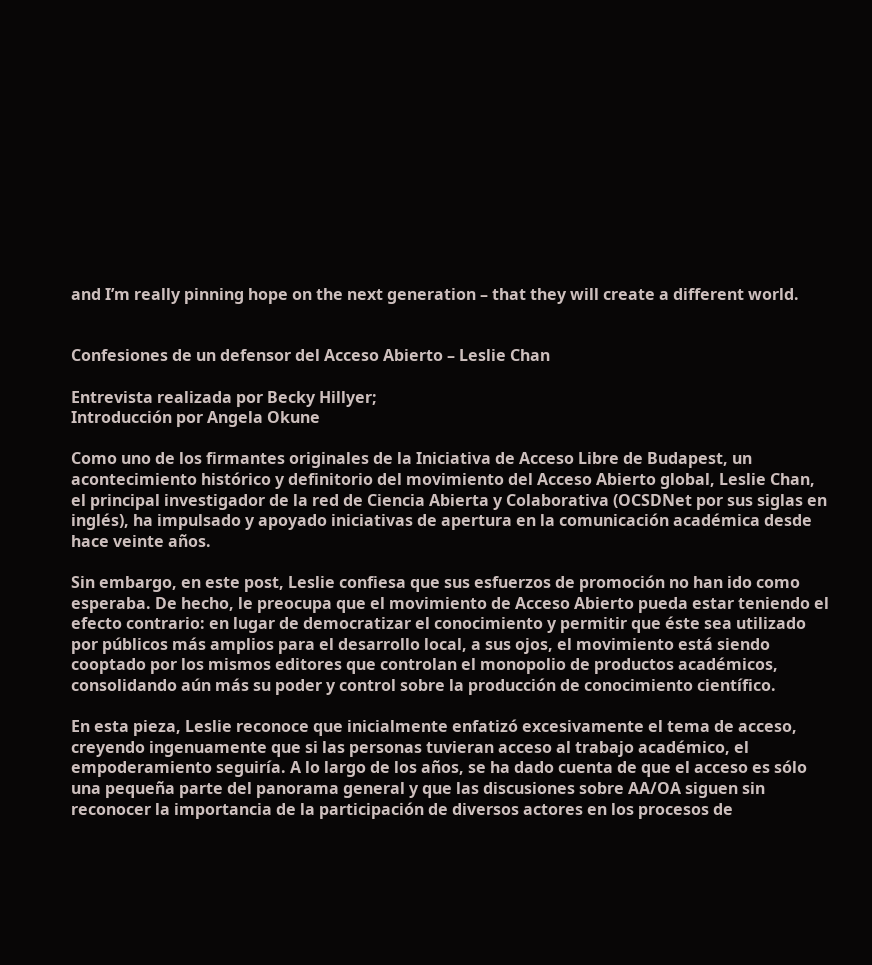and I’m really pinning hope on the next generation – that they will create a different world.


Confesiones de un defensor del Acceso Abierto – Leslie Chan

Entrevista realizada por Becky Hillyer;
Introducción por Angela Okune

Como uno de los firmantes originales de la Iniciativa de Acceso Libre de Budapest, un acontecimiento histórico y definitorio del movimiento del Acceso Abierto global, Leslie Chan, el principal investigador de la red de Ciencia Abierta y Colaborativa (OCSDNet por sus siglas en inglés), ha impulsado y apoyado iniciativas de apertura en la comunicación académica desde hace veinte años.

Sin embargo, en este post, Leslie confiesa que sus esfuerzos de promoción no han ido como esperaba. De hecho, le preocupa que el movimiento de Acceso Abierto pueda estar teniendo el efecto contrario: en lugar de democratizar el conocimiento y permitir que éste sea utilizado por públicos más amplios para el desarrollo local, a sus ojos, el movimiento está siendo cooptado por los mismos editores que controlan el monopolio de productos académicos, consolidando aún más su poder y control sobre la producción de conocimiento científico.

En esta pieza, Leslie reconoce que inicialmente enfatizó excesivamente el tema de acceso, creyendo ingenuamente que si las personas tuvieran acceso al trabajo académico, el empoderamiento seguiría. A lo largo de los años, se ha dado cuenta de que el acceso es sólo una pequeña parte del panorama general y que las discusiones sobre AA/OA siguen sin reconocer la importancia de la participación de diversos actores en los procesos de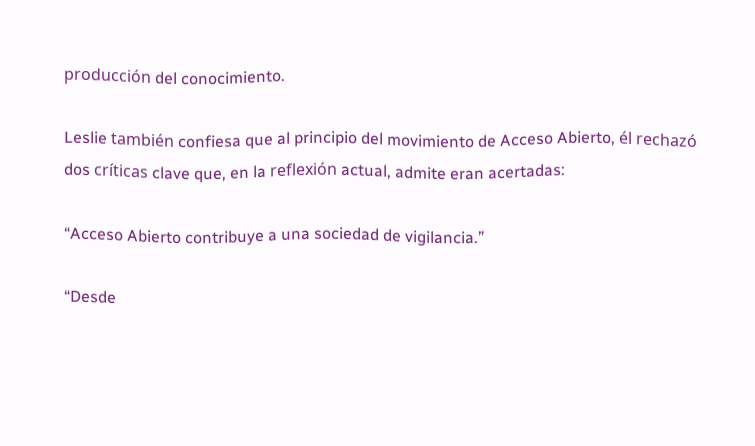producción del conocimiento.

Leslie también confiesa que al principio del movimiento de Acceso Abierto, él rechazó dos críticas clave que, en la reflexión actual, admite eran acertadas:

“Acceso Abierto contribuye a una sociedad de vigilancia.”

“Desde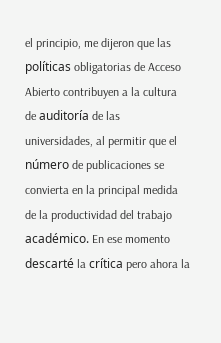el principio, me dijeron que las políticas obligatorias de Acceso Abierto contribuyen a la cultura de auditoría de las universidades, al permitir que el número de publicaciones se convierta en la principal medida de la productividad del trabajo académico. En ese momento descarté la crítica pero ahora la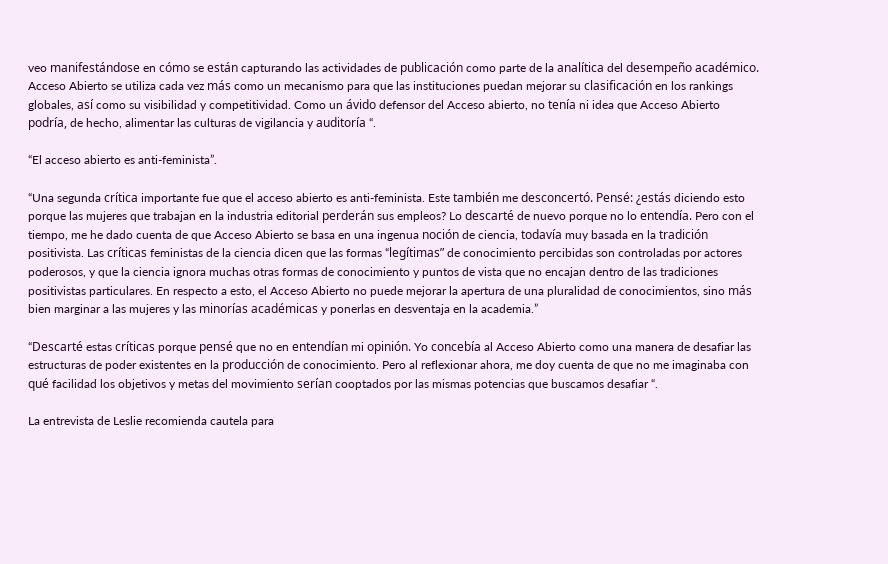veo manifestándose en cómo se están capturando las actividades de publicación como parte de la analítica del desempeño académico. Acceso Abierto se utiliza cada vez más como un mecanismo para que las instituciones puedan mejorar su clasificación en los rankings globales, así como su visibilidad y competitividad. Como un ávido defensor del Acceso abierto, no tenía ni idea que Acceso Abierto podría, de hecho, alimentar las culturas de vigilancia y auditoría “.

“El acceso abierto es anti-feminista”.

“Una segunda crítica importante fue que el acceso abierto es anti-feminista. Este también me desconcertó. Pensé: ¿estás diciendo esto porque las mujeres que trabajan en la industria editorial perderán sus empleos? Lo descarté de nuevo porque no lo entendía. Pero con el tiempo, me he dado cuenta de que Acceso Abierto se basa en una ingenua noción de ciencia, todavía muy basada en la tradición positivista. Las críticas feministas de la ciencia dicen que las formas “legítimas” de conocimiento percibidas son controladas por actores poderosos, y que la ciencia ignora muchas otras formas de conocimiento y puntos de vista que no encajan dentro de las tradiciones positivistas particulares. En respecto a esto, el Acceso Abierto no puede mejorar la apertura de una pluralidad de conocimientos, sino más bien marginar a las mujeres y las minorías académicas y ponerlas en desventaja en la academia.”

“Descarté estas críticas porque pensé que no en entendían mi opinión. Yo concebía al Acceso Abierto como una manera de desafiar las estructuras de poder existentes en la producción de conocimiento. Pero al reflexionar ahora, me doy cuenta de que no me imaginaba con qué facilidad los objetivos y metas del movimiento serían cooptados por las mismas potencias que buscamos desafiar “.

La entrevista de Leslie recomienda cautela para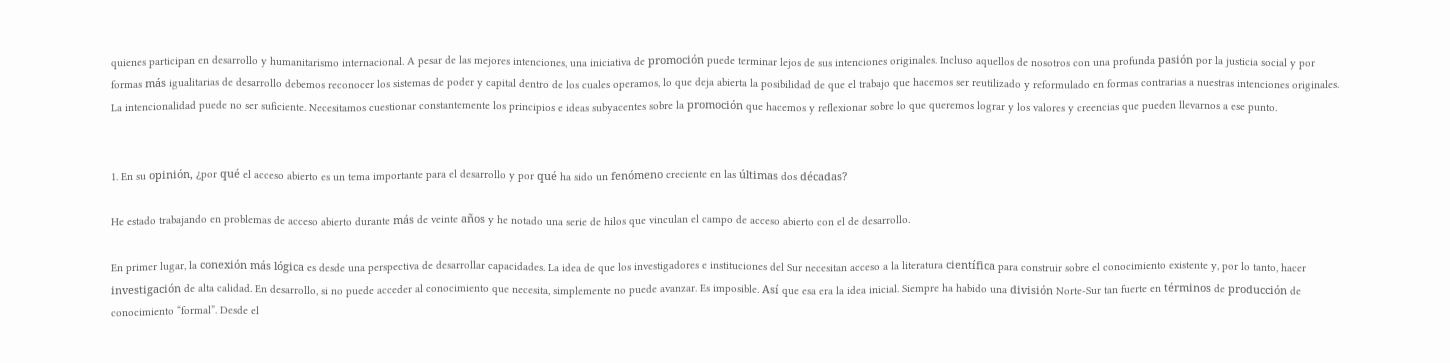quienes participan en desarrollo y humanitarismo internacional. A pesar de las mejores intenciones, una iniciativa de promoción puede terminar lejos de sus intenciones originales. Incluso aquellos de nosotros con una profunda pasión por la justicia social y por formas más igualitarias de desarrollo debemos reconocer los sistemas de poder y capital dentro de los cuales operamos, lo que deja abierta la posibilidad de que el trabajo que hacemos ser reutilizado y reformulado en formas contrarias a nuestras intenciones originales. La intencionalidad puede no ser suficiente. Necesitamos cuestionar constantemente los principios e ideas subyacentes sobre la promoción que hacemos y reflexionar sobre lo que queremos lograr y los valores y creencias que pueden llevarnos a ese punto.


1. En su opinión, ¿por qué el acceso abierto es un tema importante para el desarrollo y por qué ha sido un fenómeno creciente en las últimas dos décadas?

He estado trabajando en problemas de acceso abierto durante más de veinte años y he notado una serie de hilos que vinculan el campo de acceso abierto con el de desarrollo.

En primer lugar, la conexión más lógica es desde una perspectiva de desarrollar capacidades. La idea de que los investigadores e instituciones del Sur necesitan acceso a la literatura científica para construir sobre el conocimiento existente y, por lo tanto, hacer investigación de alta calidad. En desarrollo, si no puede acceder al conocimiento que necesita, simplemente no puede avanzar. Es imposible. Así que esa era la idea inicial. Siempre ha habido una división Norte-Sur tan fuerte en términos de producción de conocimiento “formal”. Desde el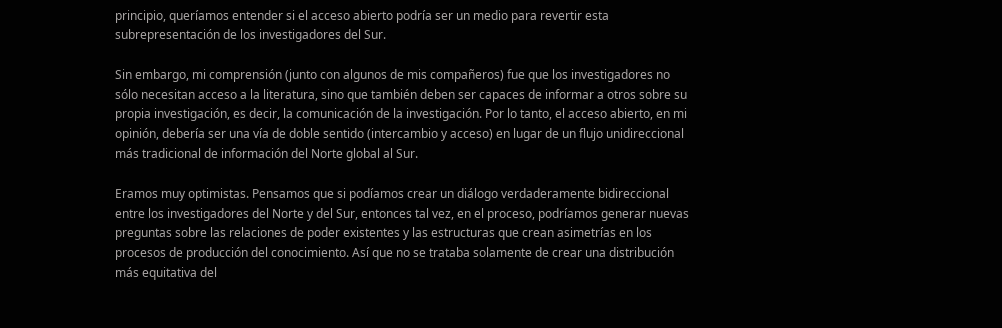principio, queríamos entender si el acceso abierto podría ser un medio para revertir esta subrepresentación de los investigadores del Sur.

Sin embargo, mi comprensión (junto con algunos de mis compañeros) fue que los investigadores no sólo necesitan acceso a la literatura, sino que también deben ser capaces de informar a otros sobre su propia investigación, es decir, la comunicación de la investigación. Por lo tanto, el acceso abierto, en mi opinión, debería ser una vía de doble sentido (intercambio y acceso) en lugar de un flujo unidireccional más tradicional de información del Norte global al Sur.

Eramos muy optimistas. Pensamos que si podíamos crear un diálogo verdaderamente bidireccional entre los investigadores del Norte y del Sur, entonces tal vez, en el proceso, podríamos generar nuevas preguntas sobre las relaciones de poder existentes y las estructuras que crean asimetrías en los procesos de producción del conocimiento. Así que no se trataba solamente de crear una distribución más equitativa del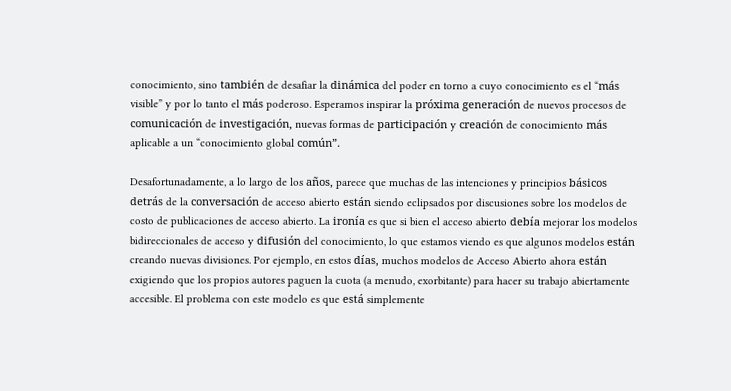conocimiento, sino también de desafiar la dinámica del poder en torno a cuyo conocimiento es el “más visible” y por lo tanto el más poderoso. Esperamos inspirar la próxima generación de nuevos procesos de comunicación de investigación, nuevas formas de participación y creación de conocimiento más aplicable a un “conocimiento global común”.

Desafortunadamente, a lo largo de los años, parece que muchas de las intenciones y principios básicos detrás de la conversación de acceso abierto están siendo eclipsados por discusiones sobre los modelos de costo de publicaciones de acceso abierto. La ironía es que si bien el acceso abierto debía mejorar los modelos bidireccionales de acceso y difusión del conocimiento, lo que estamos viendo es que algunos modelos están creando nuevas divisiones. Por ejemplo, en estos días, muchos modelos de Acceso Abierto ahora están exigiendo que los propios autores paguen la cuota (a menudo, exorbitante) para hacer su trabajo abiertamente accesible. El problema con este modelo es que está simplemente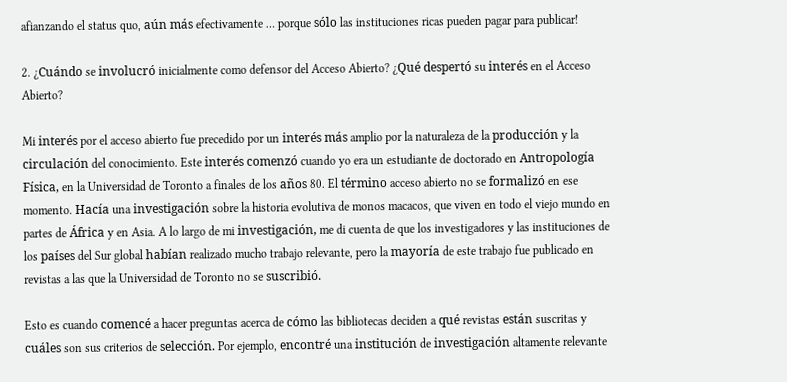afianzando el status quo, aún más efectivamente … porque sólo las instituciones ricas pueden pagar para publicar!

2. ¿Cuándo se involucró inicialmente como defensor del Acceso Abierto? ¿Qué despertó su interés en el Acceso Abierto?

Mi interés por el acceso abierto fue precedido por un interés más amplio por la naturaleza de la producción y la circulación del conocimiento. Este interés comenzó cuando yo era un estudiante de doctorado en Antropología Física, en la Universidad de Toronto a finales de los años 80. El término acceso abierto no se formalizó en ese momento. Hacía una investigación sobre la historia evolutiva de monos macacos, que viven en todo el viejo mundo en partes de África y en Asia. A lo largo de mi investigación, me di cuenta de que los investigadores y las instituciones de los países del Sur global habían realizado mucho trabajo relevante, pero la mayoría de este trabajo fue publicado en revistas a las que la Universidad de Toronto no se suscribió.

Esto es cuando comencé a hacer preguntas acerca de cómo las bibliotecas deciden a qué revistas están suscritas y cuáles son sus criterios de selección. Por ejemplo, encontré una institución de investigación altamente relevante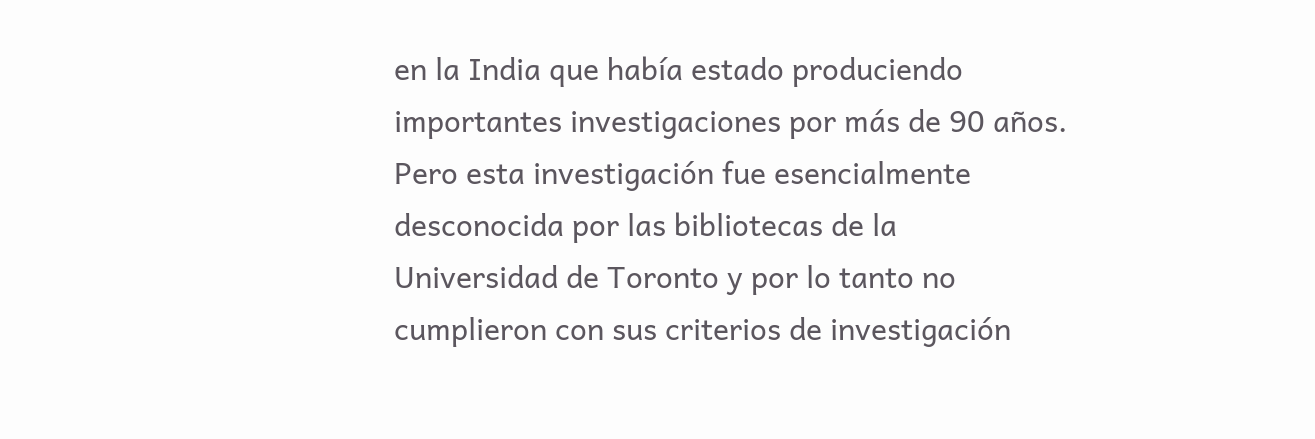en la India que había estado produciendo importantes investigaciones por más de 90 años. Pero esta investigación fue esencialmente desconocida por las bibliotecas de la Universidad de Toronto y por lo tanto no cumplieron con sus criterios de investigación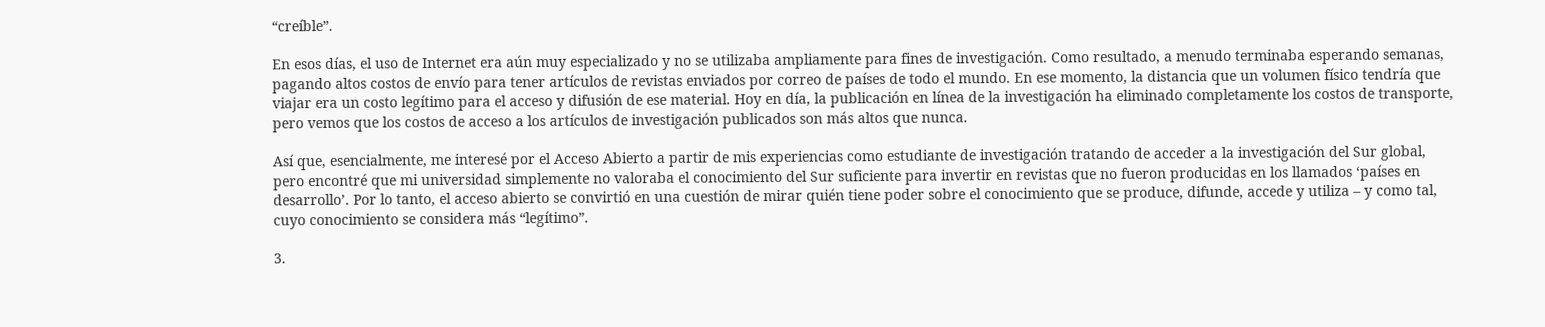“creíble”.

En esos días, el uso de Internet era aún muy especializado y no se utilizaba ampliamente para fines de investigación. Como resultado, a menudo terminaba esperando semanas, pagando altos costos de envío para tener artículos de revistas enviados por correo de países de todo el mundo. En ese momento, la distancia que un volumen físico tendría que viajar era un costo legítimo para el acceso y difusión de ese material. Hoy en día, la publicación en línea de la investigación ha eliminado completamente los costos de transporte, pero vemos que los costos de acceso a los artículos de investigación publicados son más altos que nunca.

Así que, esencialmente, me interesé por el Acceso Abierto a partir de mis experiencias como estudiante de investigación tratando de acceder a la investigación del Sur global, pero encontré que mi universidad simplemente no valoraba el conocimiento del Sur suficiente para invertir en revistas que no fueron producidas en los llamados ‘países en desarrollo’. Por lo tanto, el acceso abierto se convirtió en una cuestión de mirar quién tiene poder sobre el conocimiento que se produce, difunde, accede y utiliza – y como tal, cuyo conocimiento se considera más “legítimo”.

3.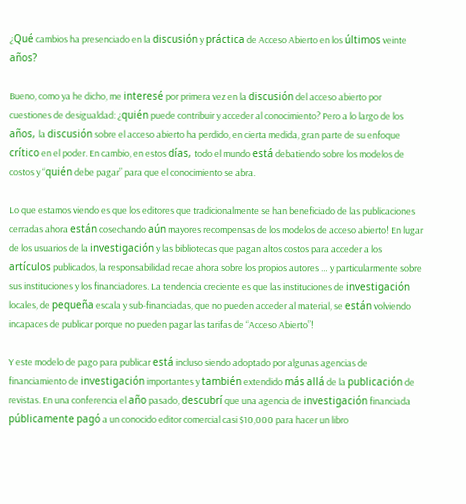¿Qué cambios ha presenciado en la discusión y práctica de Acceso Abierto en los últimos veinte años?

Bueno, como ya he dicho, me interesé por primera vez en la discusión del acceso abierto por cuestiones de desigualdad: ¿quién puede contribuir y acceder al conocimiento? Pero a lo largo de los años, la discusión sobre el acceso abierto ha perdido, en cierta medida, gran parte de su enfoque crítico en el poder. En cambio, en estos días, todo el mundo está debatiendo sobre los modelos de costos y “quién debe pagar” para que el conocimiento se abra.

Lo que estamos viendo es que los editores que tradicionalmente se han beneficiado de las publicaciones cerradas ahora están cosechando aún mayores recompensas de los modelos de acceso abierto! En lugar de los usuarios de la investigación y las bibliotecas que pagan altos costos para acceder a los artículos publicados, la responsabilidad recae ahora sobre los propios autores … y particularmente sobre sus instituciones y los financiadores. La tendencia creciente es que las instituciones de investigación locales, de pequeña escala y sub-financiadas, que no pueden acceder al material, se están volviendo incapaces de publicar porque no pueden pagar las tarifas de “Acceso Abierto”!

Y este modelo de pago para publicar está incluso siendo adoptado por algunas agencias de financiamiento de investigación importantes y también extendido más allá de la publicación de revistas. En una conferencia el año pasado, descubrí que una agencia de investigación financiada públicamente pagó a un conocido editor comercial casi $10,000 para hacer un libro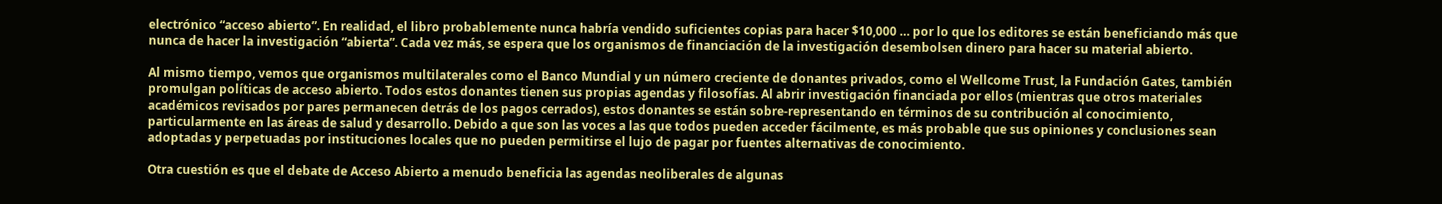electrónico “acceso abierto”. En realidad, el libro probablemente nunca habría vendido suficientes copias para hacer $10,000 … por lo que los editores se están beneficiando más que nunca de hacer la investigación “abierta”. Cada vez más, se espera que los organismos de financiación de la investigación desembolsen dinero para hacer su material abierto.

Al mismo tiempo, vemos que organismos multilaterales como el Banco Mundial y un número creciente de donantes privados, como el Wellcome Trust, la Fundación Gates, también promulgan políticas de acceso abierto. Todos estos donantes tienen sus propias agendas y filosofías. Al abrir investigación financiada por ellos (mientras que otros materiales académicos revisados por pares permanecen detrás de los pagos cerrados), estos donantes se están sobre-representando en términos de su contribución al conocimiento, particularmente en las áreas de salud y desarrollo. Debido a que son las voces a las que todos pueden acceder fácilmente, es más probable que sus opiniones y conclusiones sean adoptadas y perpetuadas por instituciones locales que no pueden permitirse el lujo de pagar por fuentes alternativas de conocimiento.

Otra cuestión es que el debate de Acceso Abierto a menudo beneficia las agendas neoliberales de algunas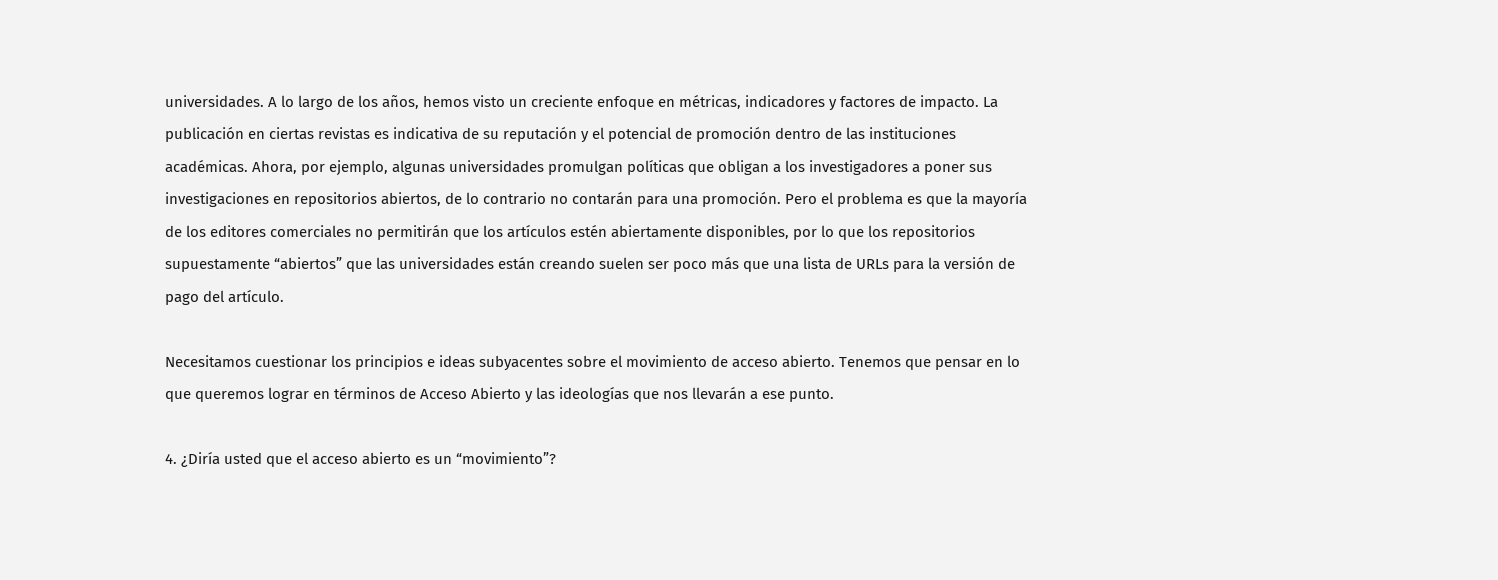universidades. A lo largo de los años, hemos visto un creciente enfoque en métricas, indicadores y factores de impacto. La publicación en ciertas revistas es indicativa de su reputación y el potencial de promoción dentro de las instituciones académicas. Ahora, por ejemplo, algunas universidades promulgan políticas que obligan a los investigadores a poner sus investigaciones en repositorios abiertos, de lo contrario no contarán para una promoción. Pero el problema es que la mayoría de los editores comerciales no permitirán que los artículos estén abiertamente disponibles, por lo que los repositorios supuestamente “abiertos” que las universidades están creando suelen ser poco más que una lista de URLs para la versión de pago del artículo.

Necesitamos cuestionar los principios e ideas subyacentes sobre el movimiento de acceso abierto. Tenemos que pensar en lo que queremos lograr en términos de Acceso Abierto y las ideologías que nos llevarán a ese punto.

4. ¿Diría usted que el acceso abierto es un “movimiento”?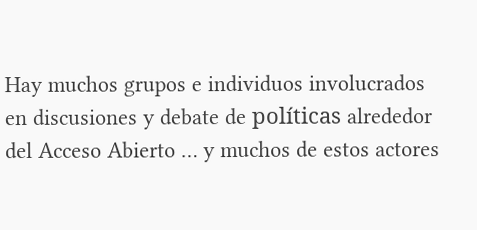Hay muchos grupos e individuos involucrados en discusiones y debate de políticas alrededor del Acceso Abierto … y muchos de estos actores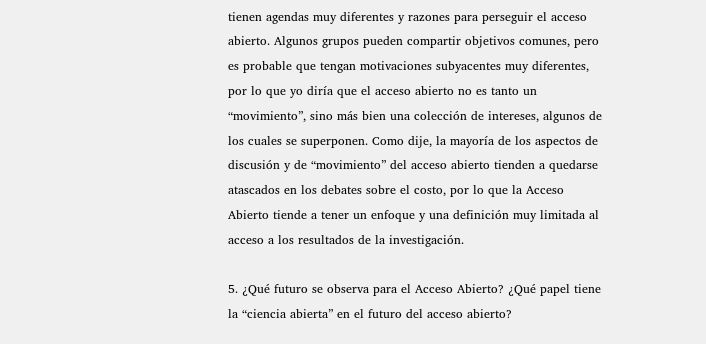tienen agendas muy diferentes y razones para perseguir el acceso abierto. Algunos grupos pueden compartir objetivos comunes, pero es probable que tengan motivaciones subyacentes muy diferentes, por lo que yo diría que el acceso abierto no es tanto un “movimiento”, sino más bien una colección de intereses, algunos de los cuales se superponen. Como dije, la mayoría de los aspectos de discusión y de “movimiento” del acceso abierto tienden a quedarse atascados en los debates sobre el costo, por lo que la Acceso Abierto tiende a tener un enfoque y una definición muy limitada al acceso a los resultados de la investigación.

5. ¿Qué futuro se observa para el Acceso Abierto? ¿Qué papel tiene la “ciencia abierta” en el futuro del acceso abierto?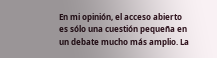En mi opinión, el acceso abierto es sólo una cuestión pequeña en un debate mucho más amplio. La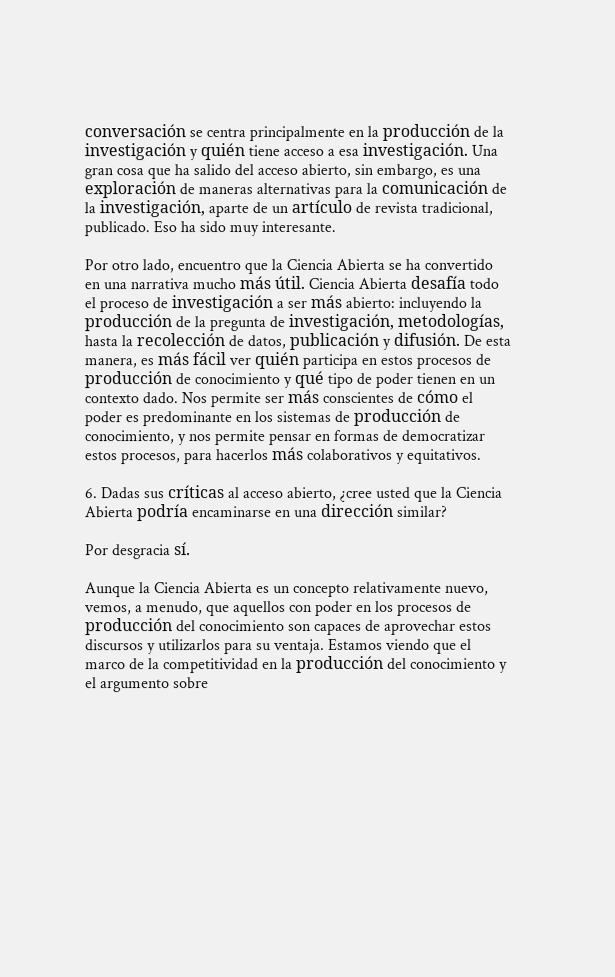conversación se centra principalmente en la producción de la investigación y quién tiene acceso a esa investigación. Una gran cosa que ha salido del acceso abierto, sin embargo, es una exploración de maneras alternativas para la comunicación de la investigación, aparte de un artículo de revista tradicional, publicado. Eso ha sido muy interesante.

Por otro lado, encuentro que la Ciencia Abierta se ha convertido en una narrativa mucho más útil. Ciencia Abierta desafía todo el proceso de investigación a ser más abierto: incluyendo la producción de la pregunta de investigación, metodologías, hasta la recolección de datos, publicación y difusión. De esta manera, es más fácil ver quién participa en estos procesos de producción de conocimiento y qué tipo de poder tienen en un contexto dado. Nos permite ser más conscientes de cómo el poder es predominante en los sistemas de producción de conocimiento, y nos permite pensar en formas de democratizar estos procesos, para hacerlos más colaborativos y equitativos.

6. Dadas sus críticas al acceso abierto, ¿cree usted que la Ciencia Abierta podría encaminarse en una dirección similar?

Por desgracia sí.

Aunque la Ciencia Abierta es un concepto relativamente nuevo, vemos, a menudo, que aquellos con poder en los procesos de producción del conocimiento son capaces de aprovechar estos discursos y utilizarlos para su ventaja. Estamos viendo que el marco de la competitividad en la producción del conocimiento y el argumento sobre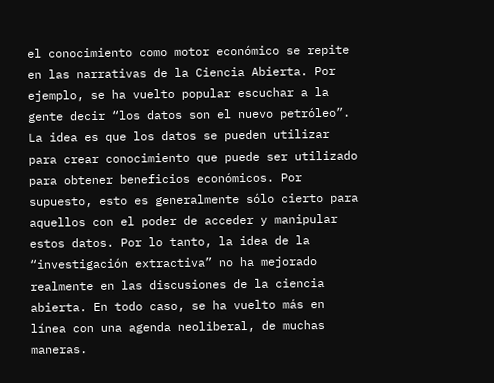el conocimiento como motor económico se repite en las narrativas de la Ciencia Abierta. Por ejemplo, se ha vuelto popular escuchar a la gente decir “los datos son el nuevo petróleo”. La idea es que los datos se pueden utilizar para crear conocimiento que puede ser utilizado para obtener beneficios económicos. Por supuesto, esto es generalmente sólo cierto para aquellos con el poder de acceder y manipular estos datos. Por lo tanto, la idea de la “investigación extractiva” no ha mejorado realmente en las discusiones de la ciencia abierta. En todo caso, se ha vuelto más en línea con una agenda neoliberal, de muchas maneras.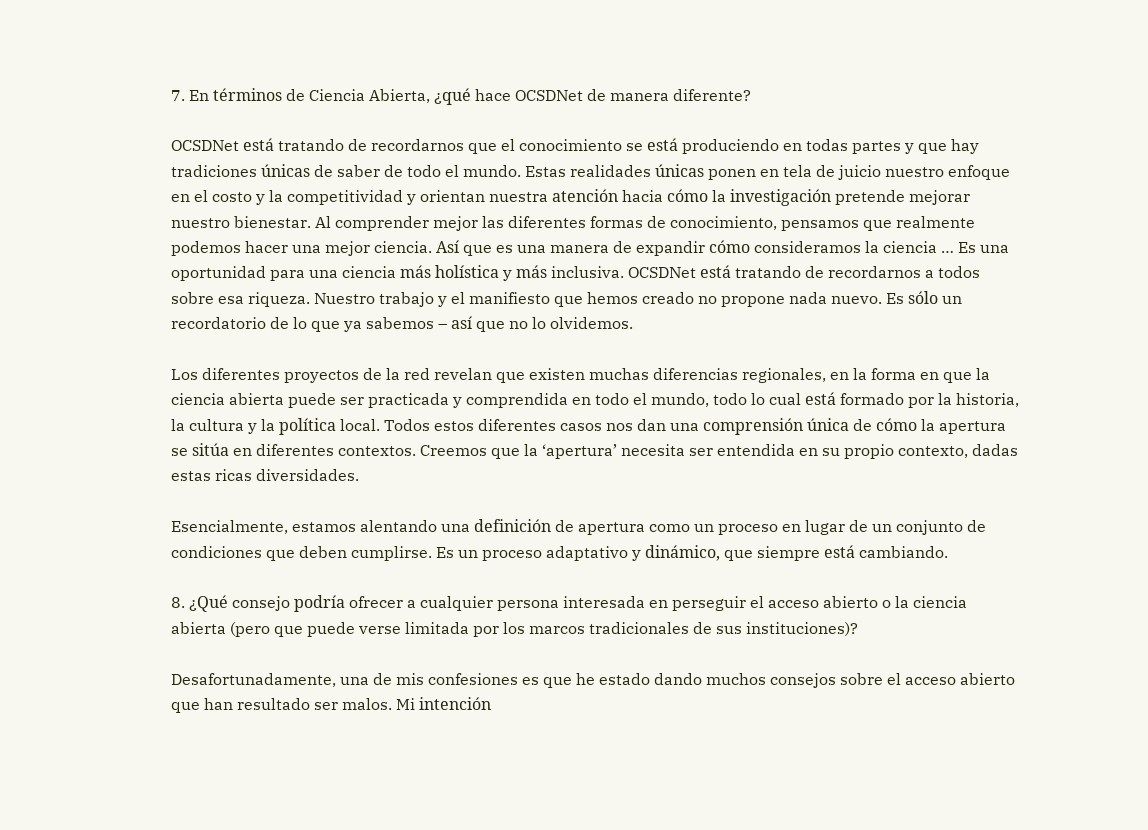7. En términos de Ciencia Abierta, ¿qué hace OCSDNet de manera diferente?

OCSDNet está tratando de recordarnos que el conocimiento se está produciendo en todas partes y que hay tradiciones únicas de saber de todo el mundo. Estas realidades únicas ponen en tela de juicio nuestro enfoque en el costo y la competitividad y orientan nuestra atención hacia cómo la investigación pretende mejorar nuestro bienestar. Al comprender mejor las diferentes formas de conocimiento, pensamos que realmente podemos hacer una mejor ciencia. Así que es una manera de expandir cómo consideramos la ciencia … Es una oportunidad para una ciencia más holística y más inclusiva. OCSDNet está tratando de recordarnos a todos sobre esa riqueza. Nuestro trabajo y el manifiesto que hemos creado no propone nada nuevo. Es sólo un recordatorio de lo que ya sabemos – así que no lo olvidemos.

Los diferentes proyectos de la red revelan que existen muchas diferencias regionales, en la forma en que la ciencia abierta puede ser practicada y comprendida en todo el mundo, todo lo cual está formado por la historia, la cultura y la política local. Todos estos diferentes casos nos dan una comprensión única de cómo la apertura se sitúa en diferentes contextos. Creemos que la ‘apertura’ necesita ser entendida en su propio contexto, dadas estas ricas diversidades.

Esencialmente, estamos alentando una definición de apertura como un proceso en lugar de un conjunto de condiciones que deben cumplirse. Es un proceso adaptativo y dinámico, que siempre está cambiando.

8. ¿Qué consejo podría ofrecer a cualquier persona interesada en perseguir el acceso abierto o la ciencia abierta (pero que puede verse limitada por los marcos tradicionales de sus instituciones)?

Desafortunadamente, una de mis confesiones es que he estado dando muchos consejos sobre el acceso abierto que han resultado ser malos. Mi intención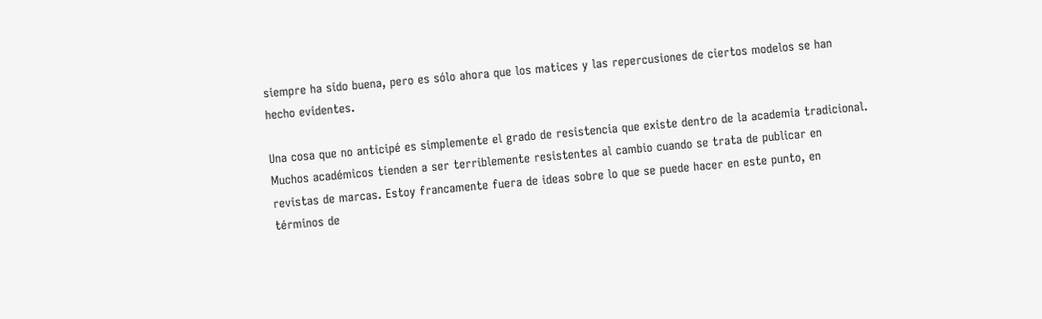siempre ha sido buena, pero es sólo ahora que los matices y las repercusiones de ciertos modelos se han hecho evidentes.

Una cosa que no anticipé es simplemente el grado de resistencia que existe dentro de la academia tradicional. Muchos académicos tienden a ser terriblemente resistentes al cambio cuando se trata de publicar en revistas de marcas. Estoy francamente fuera de ideas sobre lo que se puede hacer en este punto, en términos de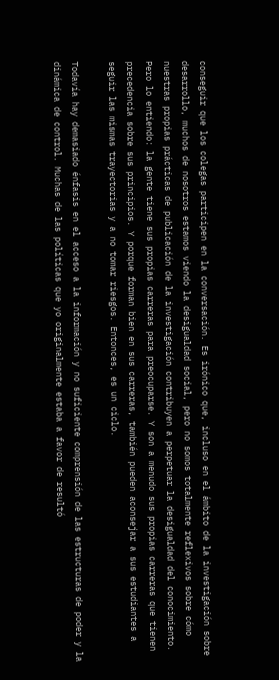conseguir que los colegas participen en la conversación. Es irónico que, incluso en el ámbito de la investigación sobre desarrollo, muchos de nosotros estamos viendo la desigualdad social, pero no somos totalmente reflexivos sobre cómo nuestras propias prácticas de publicación de la investigación contribuyen a perpetuar la desigualdad del conocimiento. Pero lo entiendo: la gente tiene sus propias carreras para preocuparse. Y son a menudo sus propias carreras que tienen precedencia sobre sus principios. Y porque forman bien en sus carreras, también pueden aconsejar a sus estudiantes a seguir las mismas trayectorias y a no tomar riesgos. Entonces, es un ciclo.

Todavía hay demasiado énfasis en el acceso a la información y no suficiente comprensión de las estructuras de poder y la dinámica de control. Muchas de las políticas que yo originalmente estaba a favor de resultó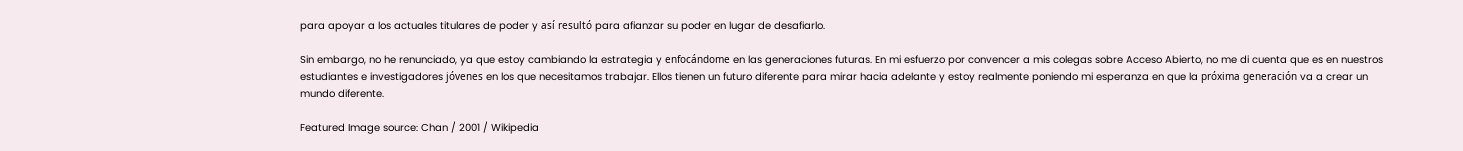para apoyar a los actuales titulares de poder y así resultó para afianzar su poder en lugar de desafiarlo.

Sin embargo, no he renunciado, ya que estoy cambiando la estrategia y enfocándome en las generaciones futuras. En mi esfuerzo por convencer a mis colegas sobre Acceso Abierto, no me di cuenta que es en nuestros estudiantes e investigadores jóvenes en los que necesitamos trabajar. Ellos tienen un futuro diferente para mirar hacia adelante y estoy realmente poniendo mi esperanza en que la próxima generación va a crear un mundo diferente.

Featured Image source: Chan / 2001 / Wikipedia